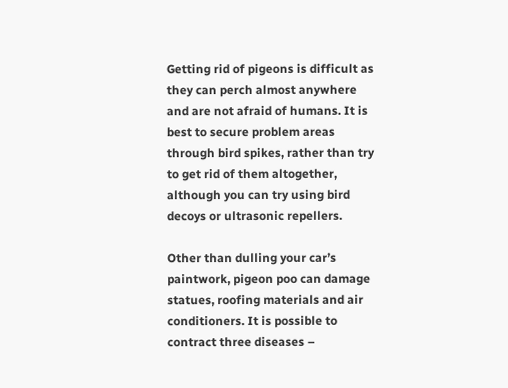Getting rid of pigeons is difficult as they can perch almost anywhere and are not afraid of humans. It is best to secure problem areas through bird spikes, rather than try to get rid of them altogether, although you can try using bird decoys or ultrasonic repellers.

Other than dulling your car’s paintwork, pigeon poo can damage statues, roofing materials and air conditioners. It is possible to contract three diseases –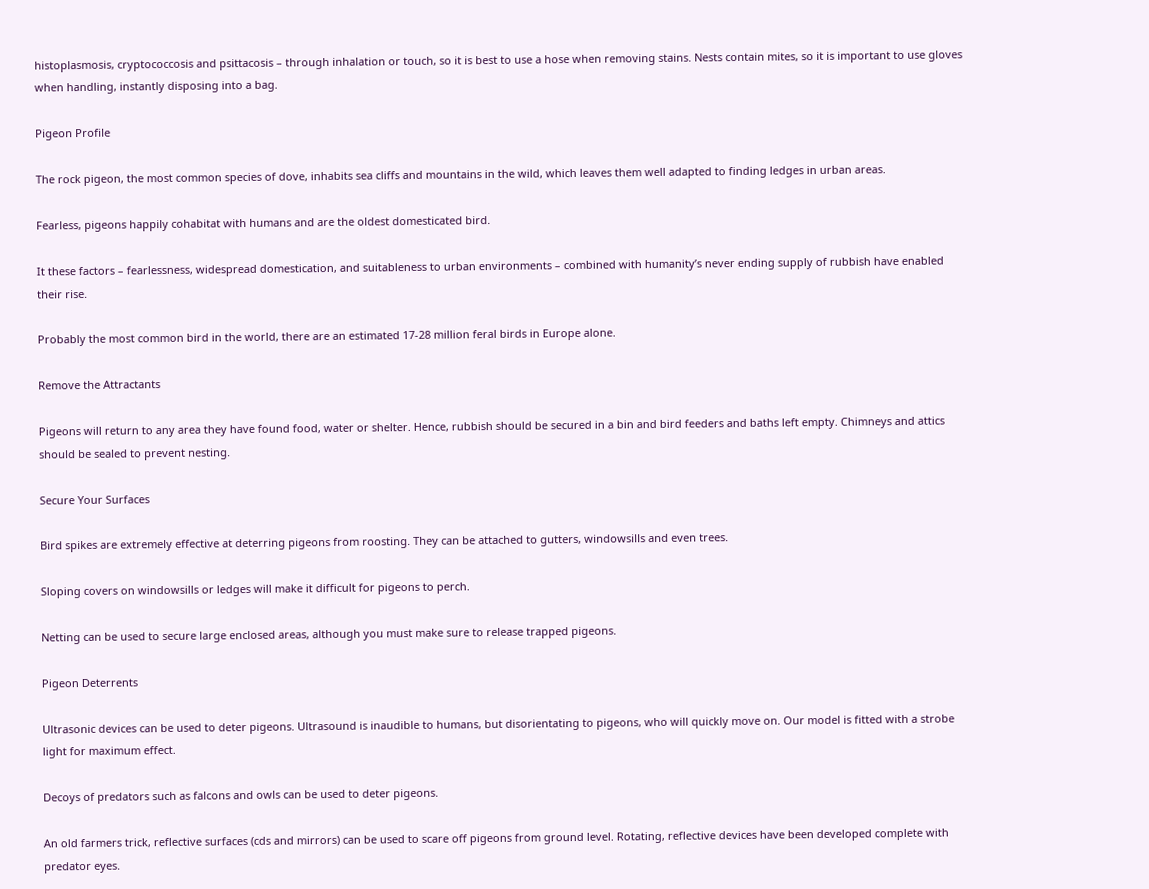histoplasmosis, cryptococcosis and psittacosis – through inhalation or touch, so it is best to use a hose when removing stains. Nests contain mites, so it is important to use gloves when handling, instantly disposing into a bag.

Pigeon Profile

The rock pigeon, the most common species of dove, inhabits sea cliffs and mountains in the wild, which leaves them well adapted to finding ledges in urban areas.

Fearless, pigeons happily cohabitat with humans and are the oldest domesticated bird.

It these factors – fearlessness, widespread domestication, and suitableness to urban environments – combined with humanity’s never ending supply of rubbish have enabled their rise.

Probably the most common bird in the world, there are an estimated 17-28 million feral birds in Europe alone.

Remove the Attractants

Pigeons will return to any area they have found food, water or shelter. Hence, rubbish should be secured in a bin and bird feeders and baths left empty. Chimneys and attics should be sealed to prevent nesting.

Secure Your Surfaces

Bird spikes are extremely effective at deterring pigeons from roosting. They can be attached to gutters, windowsills and even trees.

Sloping covers on windowsills or ledges will make it difficult for pigeons to perch.

Netting can be used to secure large enclosed areas, although you must make sure to release trapped pigeons.

Pigeon Deterrents

Ultrasonic devices can be used to deter pigeons. Ultrasound is inaudible to humans, but disorientating to pigeons, who will quickly move on. Our model is fitted with a strobe light for maximum effect.

Decoys of predators such as falcons and owls can be used to deter pigeons.

An old farmers trick, reflective surfaces (cds and mirrors) can be used to scare off pigeons from ground level. Rotating, reflective devices have been developed complete with predator eyes.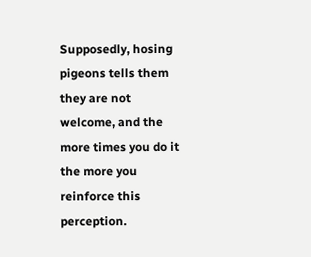Supposedly, hosing pigeons tells them they are not welcome, and the more times you do it the more you reinforce this perception.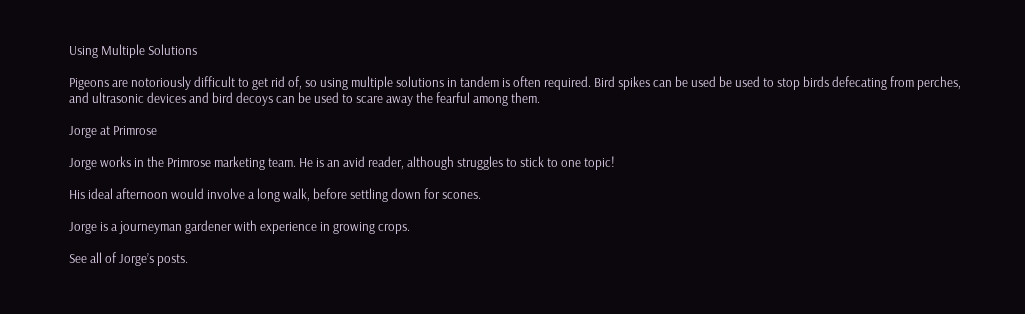Using Multiple Solutions

Pigeons are notoriously difficult to get rid of, so using multiple solutions in tandem is often required. Bird spikes can be used be used to stop birds defecating from perches, and ultrasonic devices and bird decoys can be used to scare away the fearful among them.

Jorge at Primrose

Jorge works in the Primrose marketing team. He is an avid reader, although struggles to stick to one topic!

His ideal afternoon would involve a long walk, before settling down for scones.

Jorge is a journeyman gardener with experience in growing crops.

See all of Jorge’s posts.